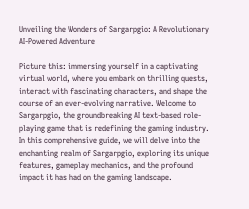Unveiling the Wonders of Sargarpgio: A Revolutionary AI-Powered Adventure

Picture this: immersing yourself in a captivating virtual world, where you embark on thrilling quests, interact with fascinating characters, and shape the course of an ever-evolving narrative. Welcome to Sargarpgio, the groundbreaking AI text-based role-playing game that is redefining the gaming industry. In this comprehensive guide, we will delve into the enchanting realm of Sargarpgio, exploring its unique features, gameplay mechanics, and the profound impact it has had on the gaming landscape.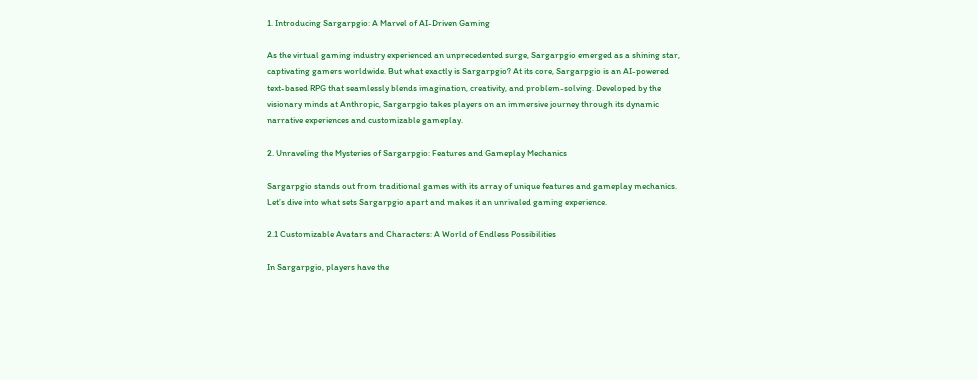1. Introducing Sargarpgio: A Marvel of AI-Driven Gaming

As the virtual gaming industry experienced an unprecedented surge, Sargarpgio emerged as a shining star, captivating gamers worldwide. But what exactly is Sargarpgio? At its core, Sargarpgio is an AI-powered text-based RPG that seamlessly blends imagination, creativity, and problem-solving. Developed by the visionary minds at Anthropic, Sargarpgio takes players on an immersive journey through its dynamic narrative experiences and customizable gameplay.

2. Unraveling the Mysteries of Sargarpgio: Features and Gameplay Mechanics

Sargarpgio stands out from traditional games with its array of unique features and gameplay mechanics. Let’s dive into what sets Sargarpgio apart and makes it an unrivaled gaming experience.

2.1 Customizable Avatars and Characters: A World of Endless Possibilities

In Sargarpgio, players have the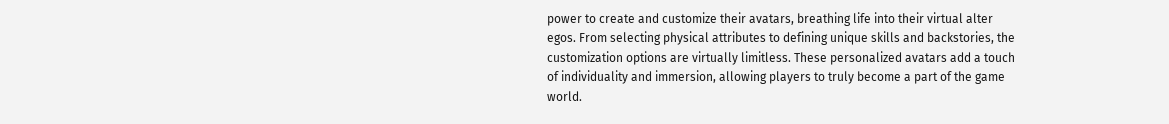power to create and customize their avatars, breathing life into their virtual alter egos. From selecting physical attributes to defining unique skills and backstories, the customization options are virtually limitless. These personalized avatars add a touch of individuality and immersion, allowing players to truly become a part of the game world.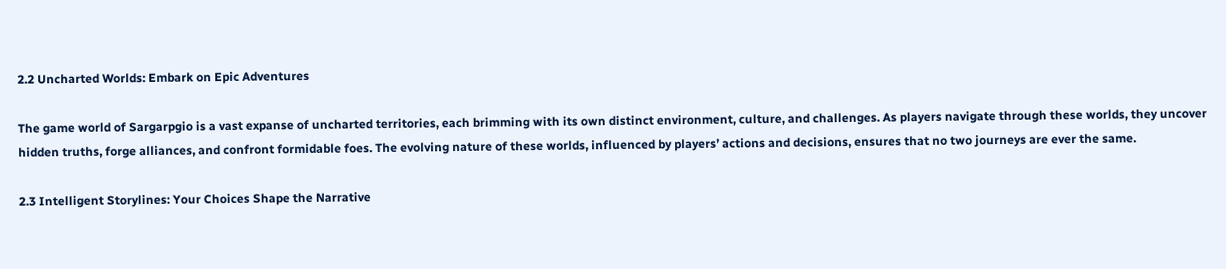2.2 Uncharted Worlds: Embark on Epic Adventures

The game world of Sargarpgio is a vast expanse of uncharted territories, each brimming with its own distinct environment, culture, and challenges. As players navigate through these worlds, they uncover hidden truths, forge alliances, and confront formidable foes. The evolving nature of these worlds, influenced by players’ actions and decisions, ensures that no two journeys are ever the same.

2.3 Intelligent Storylines: Your Choices Shape the Narrative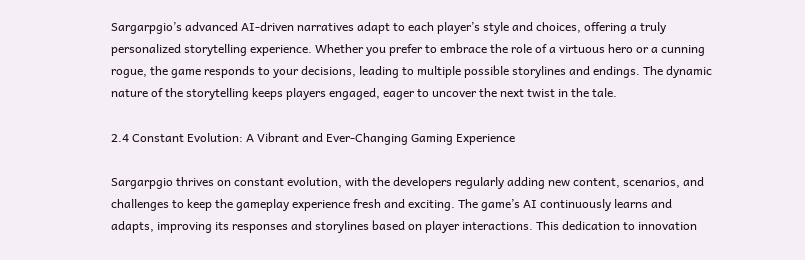Sargarpgio’s advanced AI-driven narratives adapt to each player’s style and choices, offering a truly personalized storytelling experience. Whether you prefer to embrace the role of a virtuous hero or a cunning rogue, the game responds to your decisions, leading to multiple possible storylines and endings. The dynamic nature of the storytelling keeps players engaged, eager to uncover the next twist in the tale.

2.4 Constant Evolution: A Vibrant and Ever-Changing Gaming Experience

Sargarpgio thrives on constant evolution, with the developers regularly adding new content, scenarios, and challenges to keep the gameplay experience fresh and exciting. The game’s AI continuously learns and adapts, improving its responses and storylines based on player interactions. This dedication to innovation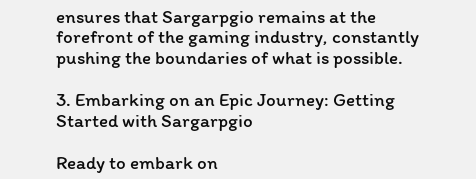ensures that Sargarpgio remains at the forefront of the gaming industry, constantly pushing the boundaries of what is possible.

3. Embarking on an Epic Journey: Getting Started with Sargarpgio

Ready to embark on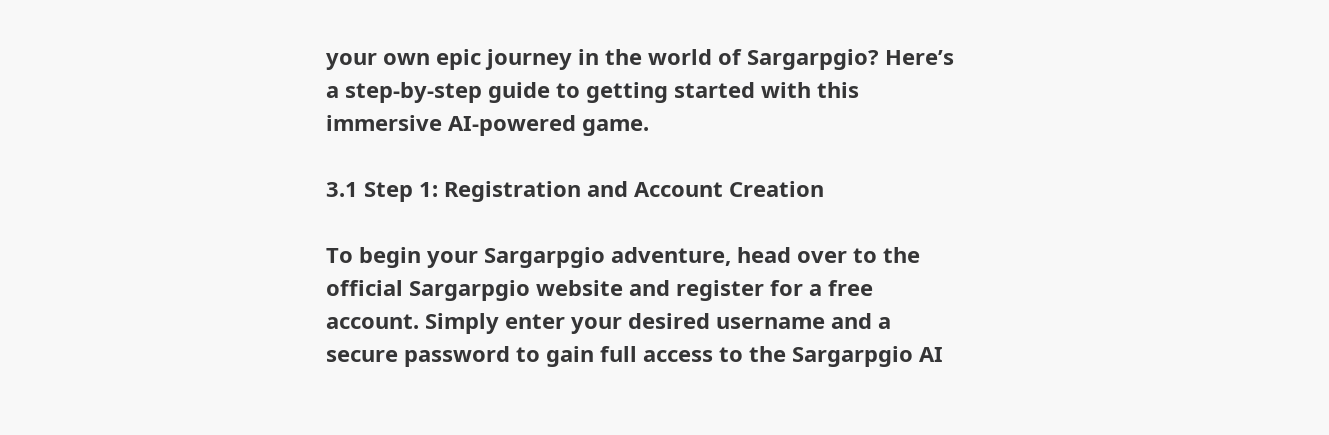your own epic journey in the world of Sargarpgio? Here’s a step-by-step guide to getting started with this immersive AI-powered game.

3.1 Step 1: Registration and Account Creation

To begin your Sargarpgio adventure, head over to the official Sargarpgio website and register for a free account. Simply enter your desired username and a secure password to gain full access to the Sargarpgio AI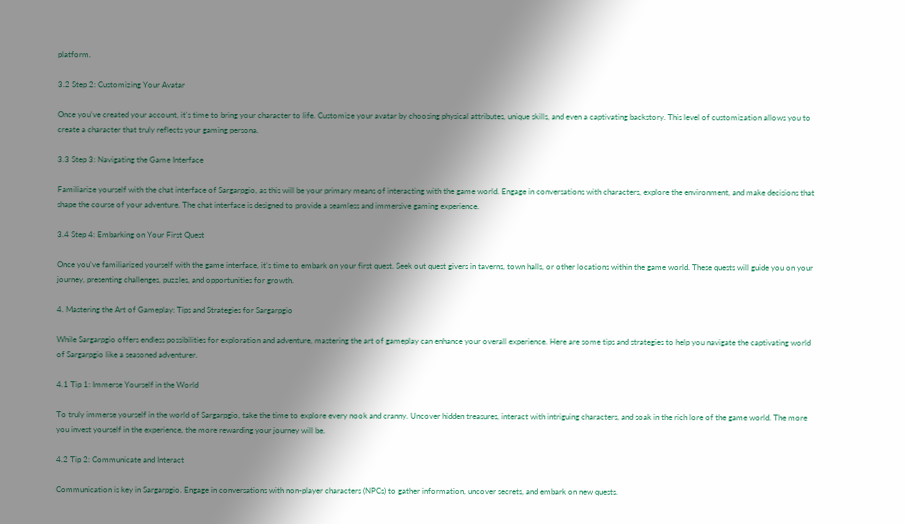platform.

3.2 Step 2: Customizing Your Avatar

Once you’ve created your account, it’s time to bring your character to life. Customize your avatar by choosing physical attributes, unique skills, and even a captivating backstory. This level of customization allows you to create a character that truly reflects your gaming persona.

3.3 Step 3: Navigating the Game Interface

Familiarize yourself with the chat interface of Sargarpgio, as this will be your primary means of interacting with the game world. Engage in conversations with characters, explore the environment, and make decisions that shape the course of your adventure. The chat interface is designed to provide a seamless and immersive gaming experience.

3.4 Step 4: Embarking on Your First Quest

Once you’ve familiarized yourself with the game interface, it’s time to embark on your first quest. Seek out quest givers in taverns, town halls, or other locations within the game world. These quests will guide you on your journey, presenting challenges, puzzles, and opportunities for growth.

4. Mastering the Art of Gameplay: Tips and Strategies for Sargarpgio

While Sargarpgio offers endless possibilities for exploration and adventure, mastering the art of gameplay can enhance your overall experience. Here are some tips and strategies to help you navigate the captivating world of Sargarpgio like a seasoned adventurer.

4.1 Tip 1: Immerse Yourself in the World

To truly immerse yourself in the world of Sargarpgio, take the time to explore every nook and cranny. Uncover hidden treasures, interact with intriguing characters, and soak in the rich lore of the game world. The more you invest yourself in the experience, the more rewarding your journey will be.

4.2 Tip 2: Communicate and Interact

Communication is key in Sargarpgio. Engage in conversations with non-player characters (NPCs) to gather information, uncover secrets, and embark on new quests.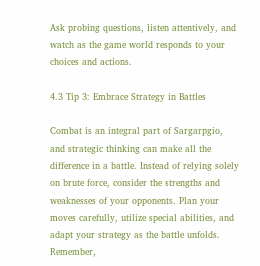Ask probing questions, listen attentively, and watch as the game world responds to your choices and actions.

4.3 Tip 3: Embrace Strategy in Battles

Combat is an integral part of Sargarpgio, and strategic thinking can make all the difference in a battle. Instead of relying solely on brute force, consider the strengths and weaknesses of your opponents. Plan your moves carefully, utilize special abilities, and adapt your strategy as the battle unfolds. Remember,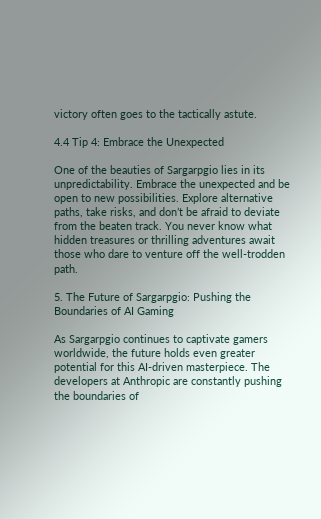victory often goes to the tactically astute.

4.4 Tip 4: Embrace the Unexpected

One of the beauties of Sargarpgio lies in its unpredictability. Embrace the unexpected and be open to new possibilities. Explore alternative paths, take risks, and don’t be afraid to deviate from the beaten track. You never know what hidden treasures or thrilling adventures await those who dare to venture off the well-trodden path.

5. The Future of Sargarpgio: Pushing the Boundaries of AI Gaming

As Sargarpgio continues to captivate gamers worldwide, the future holds even greater potential for this AI-driven masterpiece. The developers at Anthropic are constantly pushing the boundaries of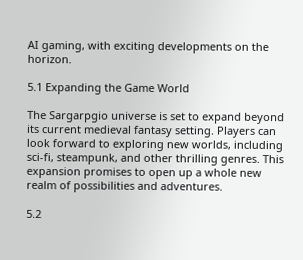AI gaming, with exciting developments on the horizon.

5.1 Expanding the Game World

The Sargarpgio universe is set to expand beyond its current medieval fantasy setting. Players can look forward to exploring new worlds, including sci-fi, steampunk, and other thrilling genres. This expansion promises to open up a whole new realm of possibilities and adventures.

5.2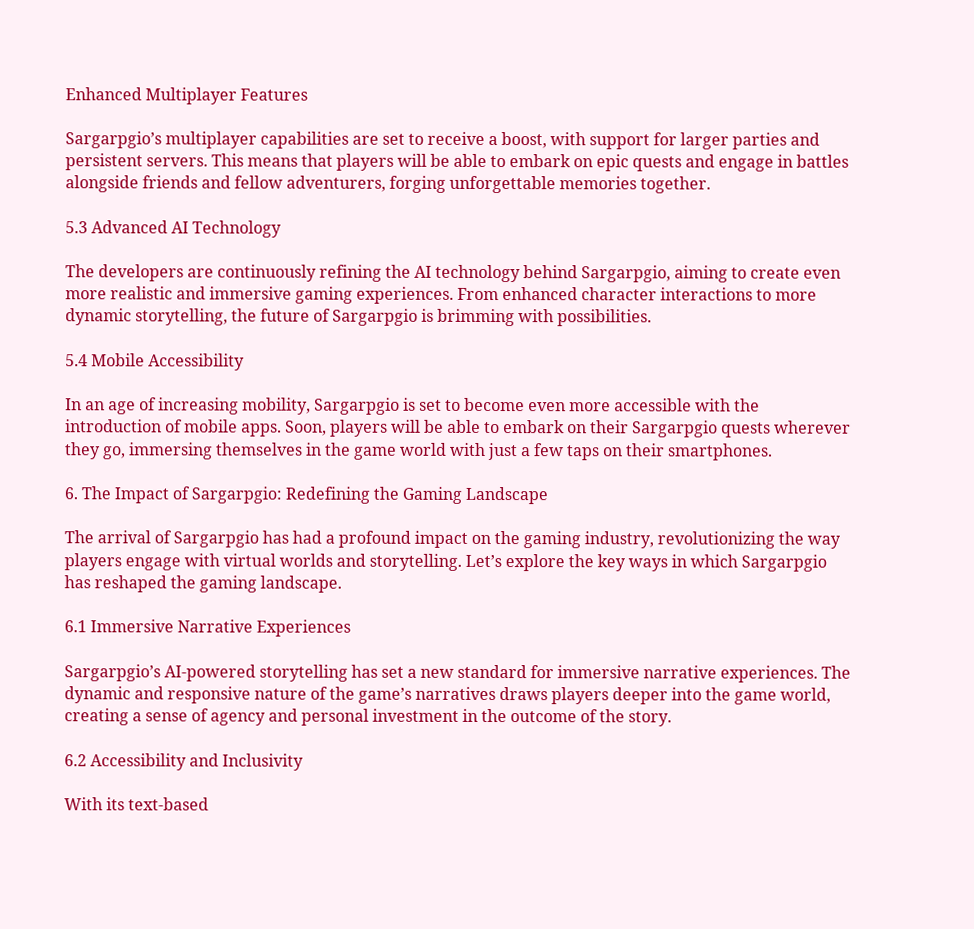Enhanced Multiplayer Features

Sargarpgio’s multiplayer capabilities are set to receive a boost, with support for larger parties and persistent servers. This means that players will be able to embark on epic quests and engage in battles alongside friends and fellow adventurers, forging unforgettable memories together.

5.3 Advanced AI Technology

The developers are continuously refining the AI technology behind Sargarpgio, aiming to create even more realistic and immersive gaming experiences. From enhanced character interactions to more dynamic storytelling, the future of Sargarpgio is brimming with possibilities.

5.4 Mobile Accessibility

In an age of increasing mobility, Sargarpgio is set to become even more accessible with the introduction of mobile apps. Soon, players will be able to embark on their Sargarpgio quests wherever they go, immersing themselves in the game world with just a few taps on their smartphones.

6. The Impact of Sargarpgio: Redefining the Gaming Landscape

The arrival of Sargarpgio has had a profound impact on the gaming industry, revolutionizing the way players engage with virtual worlds and storytelling. Let’s explore the key ways in which Sargarpgio has reshaped the gaming landscape.

6.1 Immersive Narrative Experiences

Sargarpgio’s AI-powered storytelling has set a new standard for immersive narrative experiences. The dynamic and responsive nature of the game’s narratives draws players deeper into the game world, creating a sense of agency and personal investment in the outcome of the story.

6.2 Accessibility and Inclusivity

With its text-based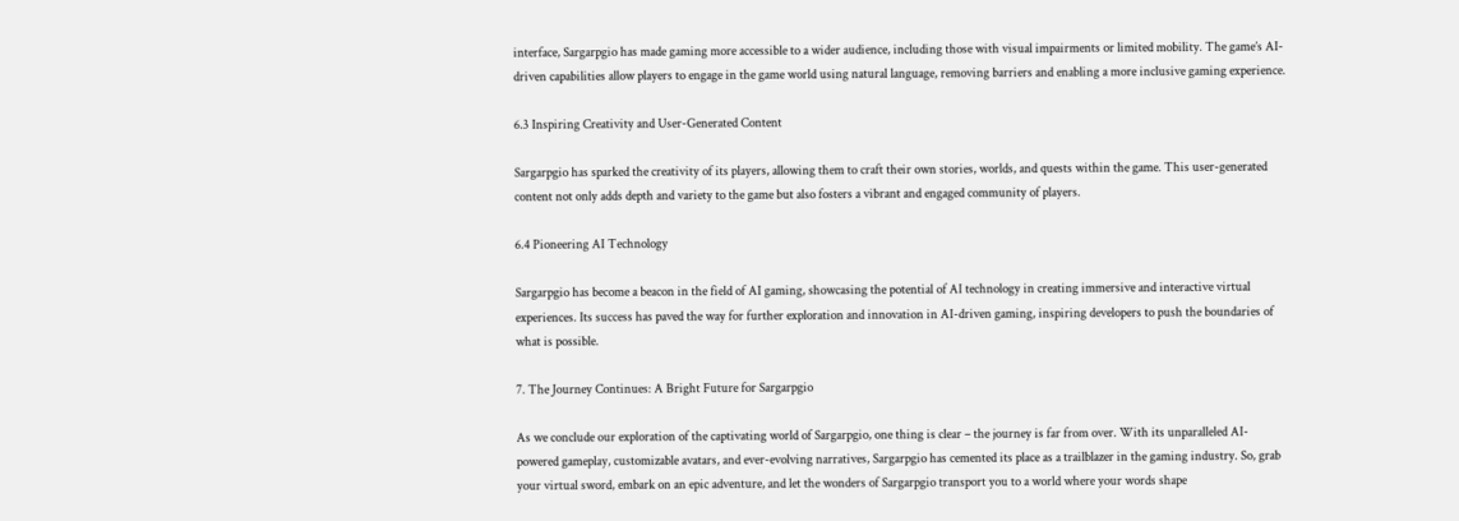interface, Sargarpgio has made gaming more accessible to a wider audience, including those with visual impairments or limited mobility. The game’s AI-driven capabilities allow players to engage in the game world using natural language, removing barriers and enabling a more inclusive gaming experience.

6.3 Inspiring Creativity and User-Generated Content

Sargarpgio has sparked the creativity of its players, allowing them to craft their own stories, worlds, and quests within the game. This user-generated content not only adds depth and variety to the game but also fosters a vibrant and engaged community of players.

6.4 Pioneering AI Technology

Sargarpgio has become a beacon in the field of AI gaming, showcasing the potential of AI technology in creating immersive and interactive virtual experiences. Its success has paved the way for further exploration and innovation in AI-driven gaming, inspiring developers to push the boundaries of what is possible.

7. The Journey Continues: A Bright Future for Sargarpgio

As we conclude our exploration of the captivating world of Sargarpgio, one thing is clear – the journey is far from over. With its unparalleled AI-powered gameplay, customizable avatars, and ever-evolving narratives, Sargarpgio has cemented its place as a trailblazer in the gaming industry. So, grab your virtual sword, embark on an epic adventure, and let the wonders of Sargarpgio transport you to a world where your words shape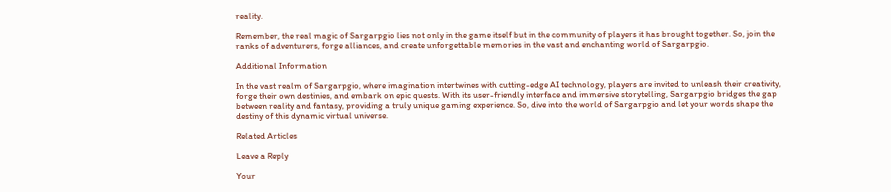reality.

Remember, the real magic of Sargarpgio lies not only in the game itself but in the community of players it has brought together. So, join the ranks of adventurers, forge alliances, and create unforgettable memories in the vast and enchanting world of Sargarpgio.

Additional Information

In the vast realm of Sargarpgio, where imagination intertwines with cutting-edge AI technology, players are invited to unleash their creativity, forge their own destinies, and embark on epic quests. With its user-friendly interface and immersive storytelling, Sargarpgio bridges the gap between reality and fantasy, providing a truly unique gaming experience. So, dive into the world of Sargarpgio and let your words shape the destiny of this dynamic virtual universe.

Related Articles

Leave a Reply

Your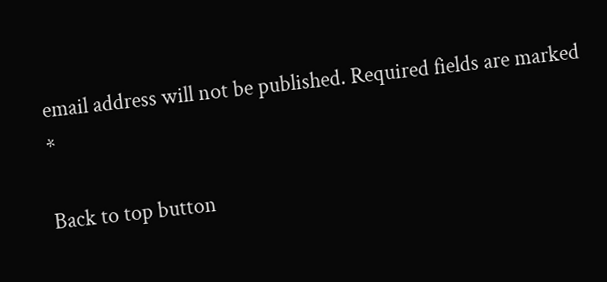email address will not be published. Required fields are marked *

Back to top button